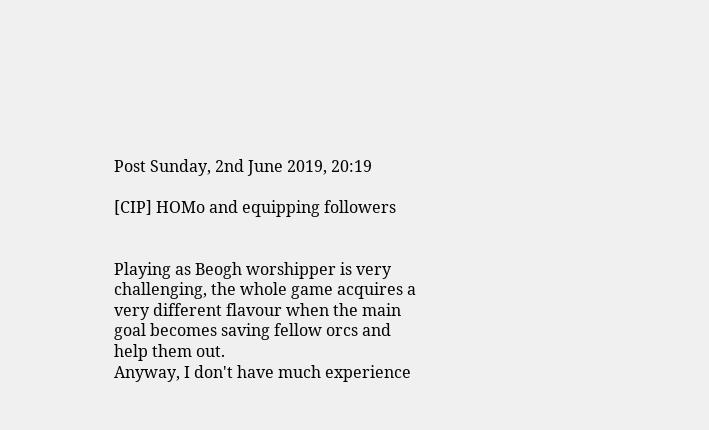Post Sunday, 2nd June 2019, 20:19

[CIP] HOMo and equipping followers


Playing as Beogh worshipper is very challenging, the whole game acquires a very different flavour when the main goal becomes saving fellow orcs and help them out.
Anyway, I don't have much experience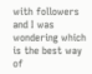with followers and I was wondering which is the best way of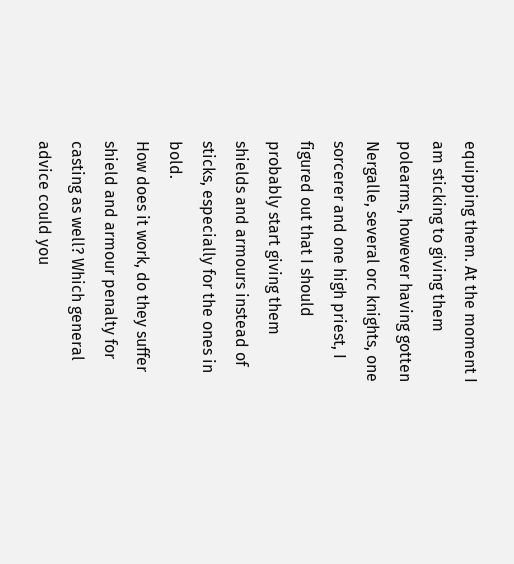equipping them. At the moment I am sticking to giving them polearms, however having gotten Nergalle, several orc knights, one sorcerer and one high priest, I figured out that I should probably start giving them shields and armours instead of sticks, especially for the ones in bold.
How does it work, do they suffer shield and armour penalty for casting as well? Which general advice could you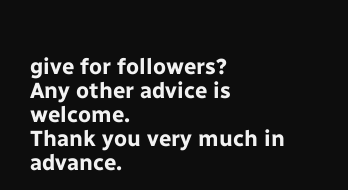give for followers?
Any other advice is welcome.
Thank you very much in advance.